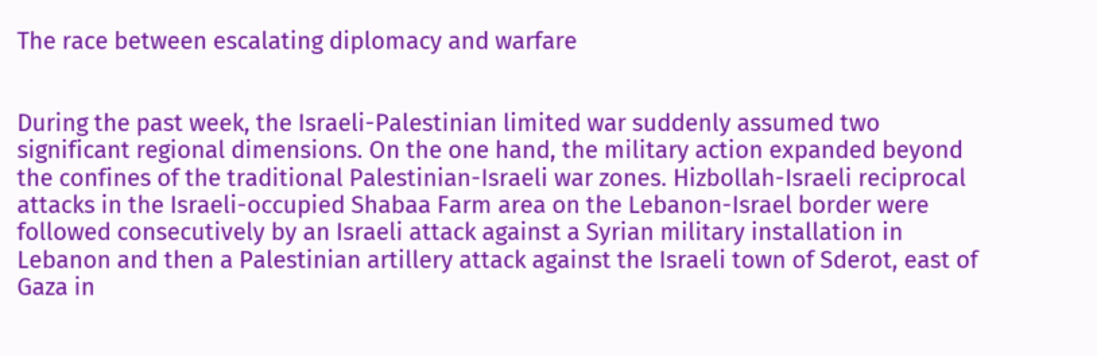The race between escalating diplomacy and warfare


During the past week, the Israeli-Palestinian limited war suddenly assumed two significant regional dimensions. On the one hand, the military action expanded beyond the confines of the traditional Palestinian-Israeli war zones. Hizbollah-Israeli reciprocal attacks in the Israeli-occupied Shabaa Farm area on the Lebanon-Israel border were followed consecutively by an Israeli attack against a Syrian military installation in Lebanon and then a Palestinian artillery attack against the Israeli town of Sderot, east of Gaza in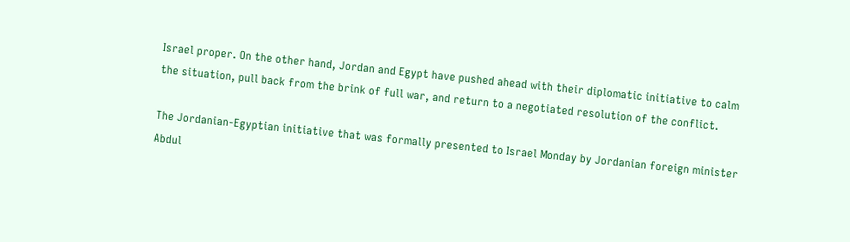Israel proper. On the other hand, Jordan and Egypt have pushed ahead with their diplomatic initiative to calm the situation, pull back from the brink of full war, and return to a negotiated resolution of the conflict.

The Jordanian-Egyptian initiative that was formally presented to Israel Monday by Jordanian foreign minister Abdul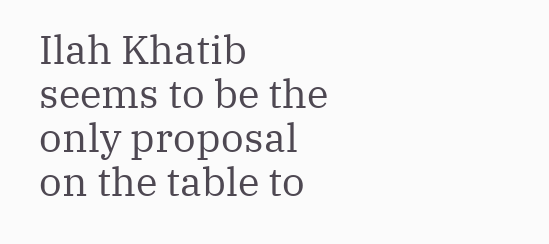Ilah Khatib seems to be the only proposal on the table to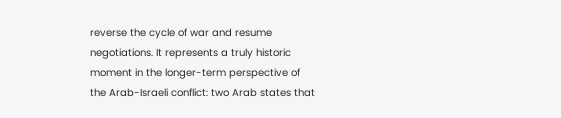reverse the cycle of war and resume negotiations. It represents a truly historic moment in the longer-term perspective of the Arab-Israeli conflict: two Arab states that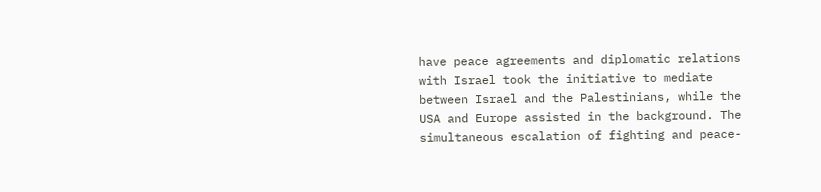have peace agreements and diplomatic relations with Israel took the initiative to mediate between Israel and the Palestinians, while the USA and Europe assisted in the background. The simultaneous escalation of fighting and peace-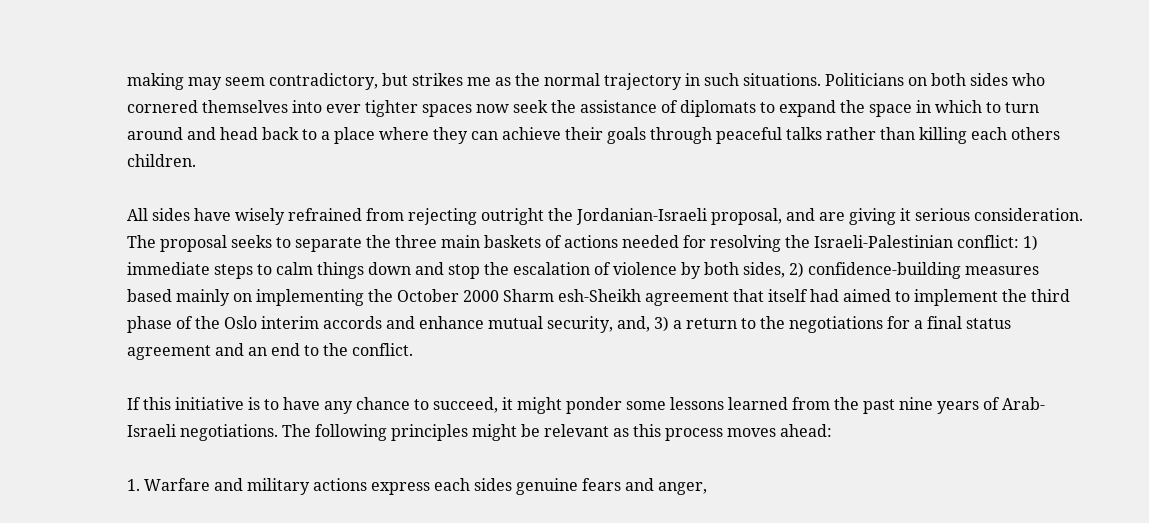making may seem contradictory, but strikes me as the normal trajectory in such situations. Politicians on both sides who cornered themselves into ever tighter spaces now seek the assistance of diplomats to expand the space in which to turn around and head back to a place where they can achieve their goals through peaceful talks rather than killing each others children.

All sides have wisely refrained from rejecting outright the Jordanian-Israeli proposal, and are giving it serious consideration. The proposal seeks to separate the three main baskets of actions needed for resolving the Israeli-Palestinian conflict: 1) immediate steps to calm things down and stop the escalation of violence by both sides, 2) confidence-building measures based mainly on implementing the October 2000 Sharm esh-Sheikh agreement that itself had aimed to implement the third phase of the Oslo interim accords and enhance mutual security, and, 3) a return to the negotiations for a final status agreement and an end to the conflict.

If this initiative is to have any chance to succeed, it might ponder some lessons learned from the past nine years of Arab-Israeli negotiations. The following principles might be relevant as this process moves ahead:

1. Warfare and military actions express each sides genuine fears and anger,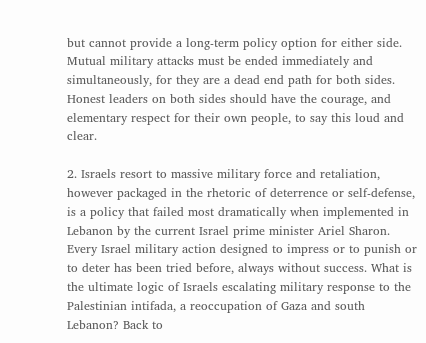but cannot provide a long-term policy option for either side. Mutual military attacks must be ended immediately and simultaneously, for they are a dead end path for both sides. Honest leaders on both sides should have the courage, and elementary respect for their own people, to say this loud and clear.

2. Israels resort to massive military force and retaliation, however packaged in the rhetoric of deterrence or self-defense, is a policy that failed most dramatically when implemented in Lebanon by the current Israel prime minister Ariel Sharon. Every Israel military action designed to impress or to punish or to deter has been tried before, always without success. What is the ultimate logic of Israels escalating military response to the Palestinian intifada, a reoccupation of Gaza and south Lebanon? Back to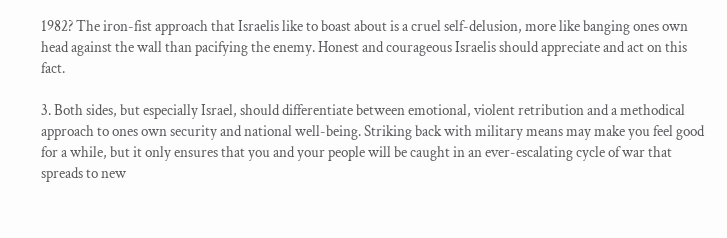1982? The iron-fist approach that Israelis like to boast about is a cruel self-delusion, more like banging ones own head against the wall than pacifying the enemy. Honest and courageous Israelis should appreciate and act on this fact.

3. Both sides, but especially Israel, should differentiate between emotional, violent retribution and a methodical approach to ones own security and national well-being. Striking back with military means may make you feel good for a while, but it only ensures that you and your people will be caught in an ever-escalating cycle of war that spreads to new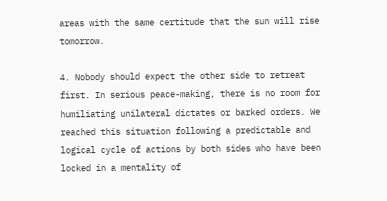areas with the same certitude that the sun will rise tomorrow.

4. Nobody should expect the other side to retreat first. In serious peace-making, there is no room for humiliating unilateral dictates or barked orders. We reached this situation following a predictable and logical cycle of actions by both sides who have been locked in a mentality of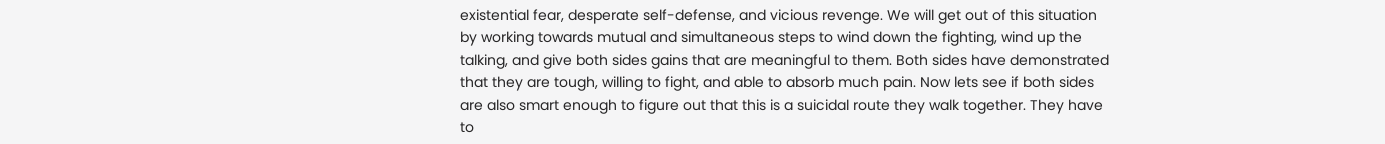existential fear, desperate self-defense, and vicious revenge. We will get out of this situation by working towards mutual and simultaneous steps to wind down the fighting, wind up the talking, and give both sides gains that are meaningful to them. Both sides have demonstrated that they are tough, willing to fight, and able to absorb much pain. Now lets see if both sides are also smart enough to figure out that this is a suicidal route they walk together. They have to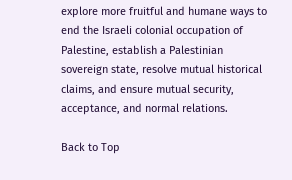explore more fruitful and humane ways to end the Israeli colonial occupation of Palestine, establish a Palestinian sovereign state, resolve mutual historical claims, and ensure mutual security, acceptance, and normal relations.

Back to Top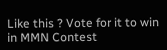Like this ? Vote for it to win in MMN Contest